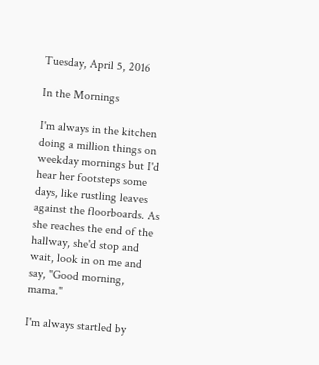Tuesday, April 5, 2016

In the Mornings

I'm always in the kitchen doing a million things on weekday mornings but I'd hear her footsteps some days, like rustling leaves against the floorboards. As she reaches the end of the hallway, she'd stop and wait, look in on me and say, "Good morning, mama."

I'm always startled by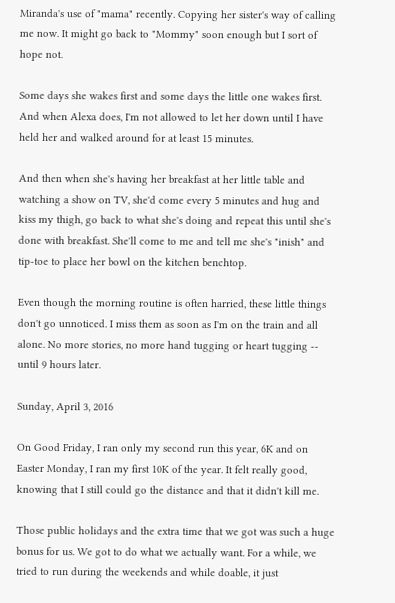Miranda's use of "mama" recently. Copying her sister's way of calling me now. It might go back to "Mommy" soon enough but I sort of hope not.

Some days she wakes first and some days the little one wakes first. And when Alexa does, I'm not allowed to let her down until I have held her and walked around for at least 15 minutes.

And then when she's having her breakfast at her little table and watching a show on TV, she'd come every 5 minutes and hug and kiss my thigh, go back to what she's doing and repeat this until she's done with breakfast. She'll come to me and tell me she's "inish" and tip-toe to place her bowl on the kitchen benchtop.

Even though the morning routine is often harried, these little things don't go unnoticed. I miss them as soon as I'm on the train and all alone. No more stories, no more hand tugging or heart tugging -- until 9 hours later.

Sunday, April 3, 2016

On Good Friday, I ran only my second run this year, 6K and on Easter Monday, I ran my first 10K of the year. It felt really good, knowing that I still could go the distance and that it didn't kill me.

Those public holidays and the extra time that we got was such a huge bonus for us. We got to do what we actually want. For a while, we tried to run during the weekends and while doable, it just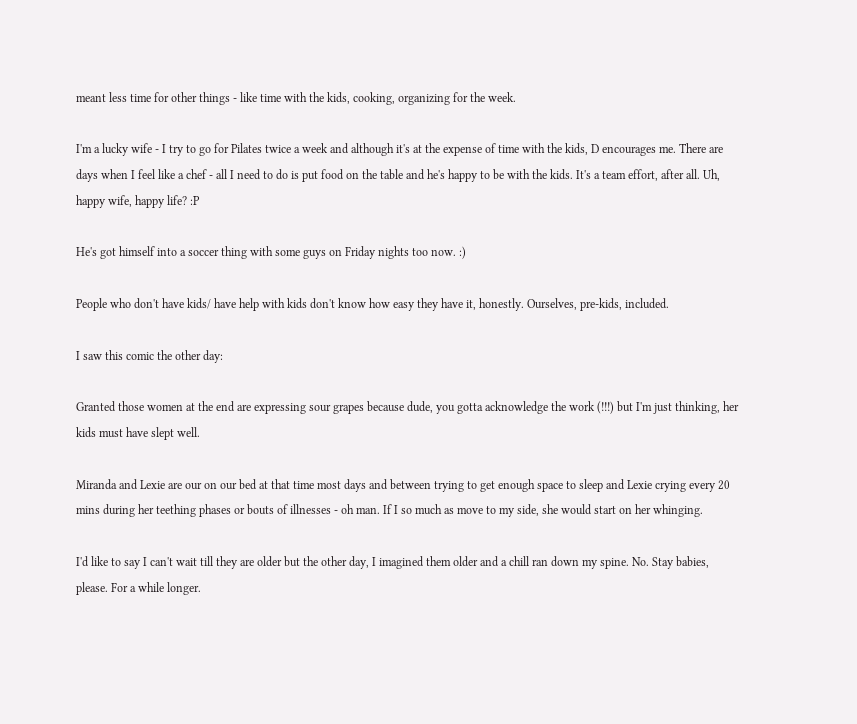meant less time for other things - like time with the kids, cooking, organizing for the week.

I'm a lucky wife - I try to go for Pilates twice a week and although it's at the expense of time with the kids, D encourages me. There are days when I feel like a chef - all I need to do is put food on the table and he's happy to be with the kids. It's a team effort, after all. Uh, happy wife, happy life? :P

He's got himself into a soccer thing with some guys on Friday nights too now. :)

People who don't have kids/ have help with kids don't know how easy they have it, honestly. Ourselves, pre-kids, included.

I saw this comic the other day:

Granted those women at the end are expressing sour grapes because dude, you gotta acknowledge the work (!!!) but I'm just thinking, her kids must have slept well.

Miranda and Lexie are our on our bed at that time most days and between trying to get enough space to sleep and Lexie crying every 20 mins during her teething phases or bouts of illnesses - oh man. If I so much as move to my side, she would start on her whinging.

I'd like to say I can't wait till they are older but the other day, I imagined them older and a chill ran down my spine. No. Stay babies, please. For a while longer.